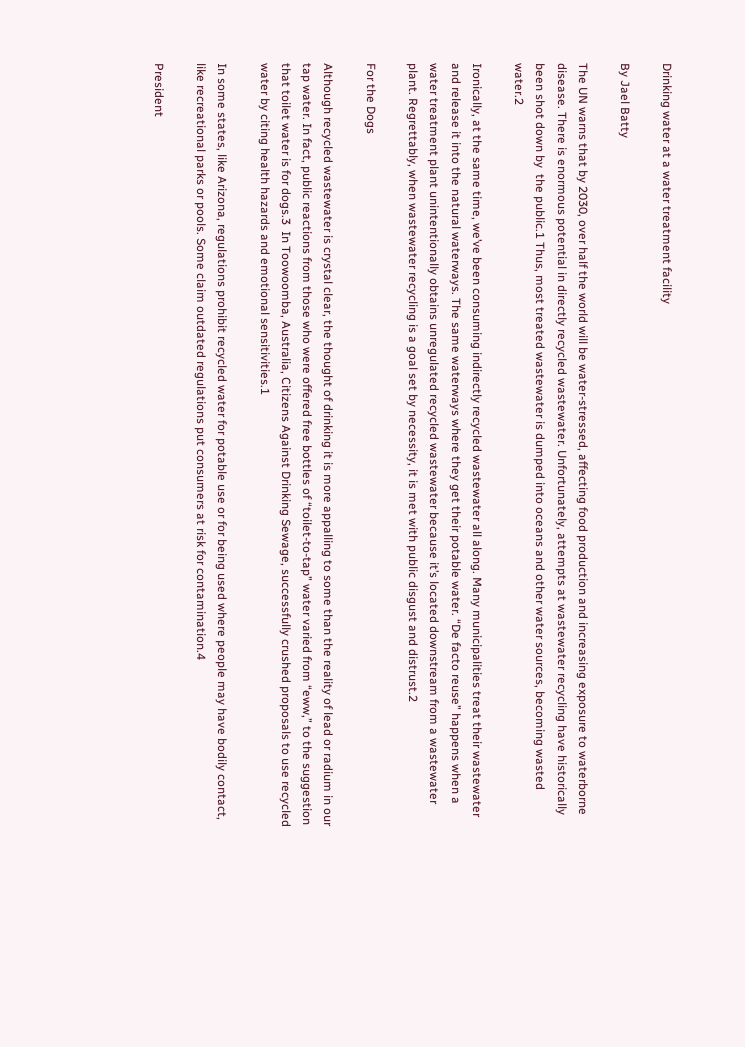Drinking water at a water treatment facility

By Jael Batty

The UN warns that by 2030, over half the world will be water-stressed, affecting food production and increasing exposure to waterborne disease. There is enormous potential in directly recycled wastewater. Unfortunately, attempts at wastewater recycling have historically been shot down by  the public.1 Thus, most treated wastewater is dumped into oceans and other water sources, becoming wasted water.2

Ironically, at the same time, we’ve been consuming indirectly recycled wastewater all along. Many municipalities treat their wastewater and release it into the natural waterways. The same waterways where they get their potable water. “De facto reuse” happens when a water treatment plant unintentionally obtains unregulated recycled wastewater because it’s located downstream from a wastewater plant. Regrettably, when wastewater recycling is a goal set by necessity, it is met with public disgust and distrust.2

For the Dogs

Although recycled wastewater is crystal clear, the thought of drinking it is more appalling to some than the reality of lead or radium in our tap water. In fact, public reactions from those who were offered free bottles of “toilet-to-tap” water varied from “eww,” to the suggestion that toilet water is for dogs.3  In Toowoomba, Australia, Citizens Against Drinking Sewage, successfully crushed proposals to use recycled water by citing health hazards and emotional sensitivities.1

In some states, like Arizona, regulations prohibit recycled water for potable use or for being used where people may have bodily contact, like recreational parks or pools. Some claim outdated regulations put consumers at risk for contamination.4

President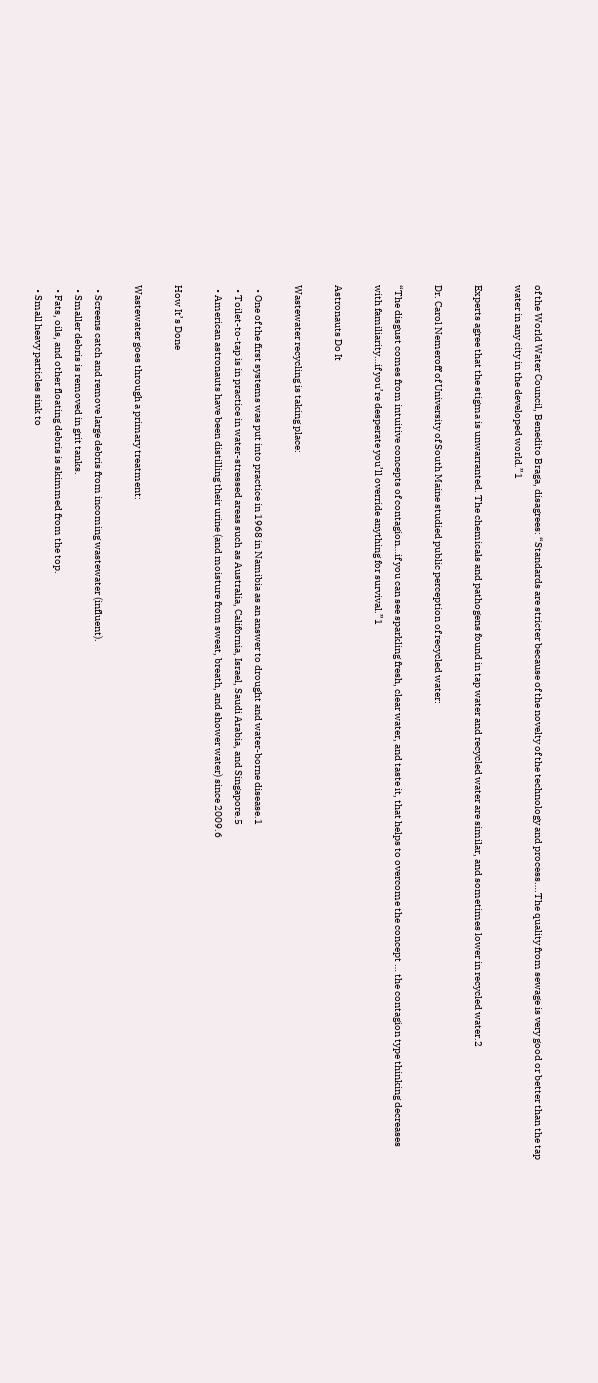of the World Water Council, Benedito Braga, disagrees: “Standards are stricter because of the novelty of the technology and process….The quality from sewage is very good or better than the tap water in any city in the developed world.”1

Experts agree that the stigma is unwarranted. The chemicals and pathogens found in tap water and recycled water are similar, and sometimes lower in recycled water.2

Dr. Carol Nemeroff of University of South Maine studied public perception of recycled water:

“The disgust comes from intuitive concepts of contagion…if you can see sparkling fresh, clear water, and taste it, that helps to overcome the concept … the contagion type thinking decreases with familiarity…if you’re desperate you’ll override anything for survival.”1

Astronauts Do It

Wastewater recycling is taking place:

  • One of the first systems was put into practice in 1968 in Namibia as an answer to drought and water-borne disease.1
  • Toilet-to-tap is in practice in water-stressed areas such as Australia, California, Israel, Saudi Arabia, and Singapore.5
  • American astronauts have been distilling their urine (and moisture from sweat, breath, and shower water) since 2009.6

How It’s Done

Wastewater goes through a primary treatment:

  • Screens catch and remove large debris from incoming wastewater (influent).
  • Smaller debris is removed in grit tanks.
  • Fats, oils, and other floating debris is skimmed from the top.
  • Small heavy particles sink to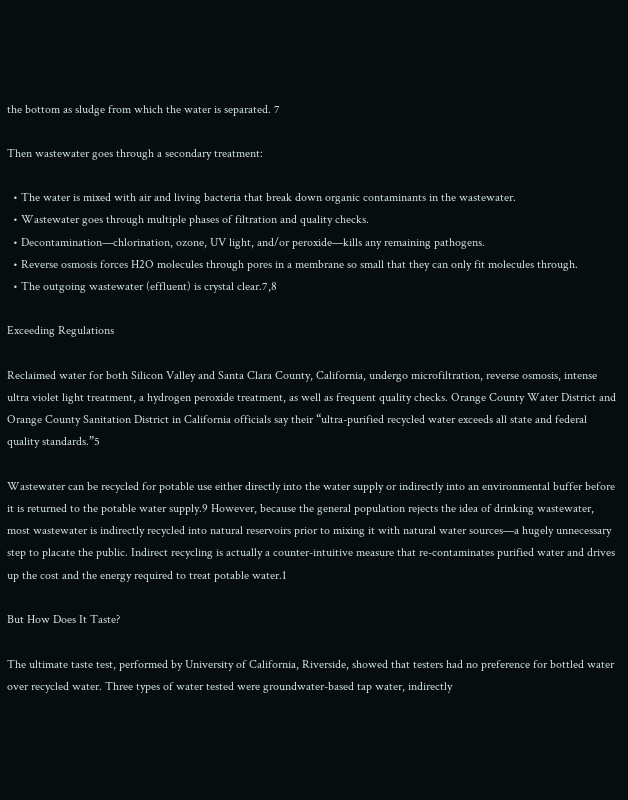the bottom as sludge from which the water is separated. 7

Then wastewater goes through a secondary treatment:

  • The water is mixed with air and living bacteria that break down organic contaminants in the wastewater.
  • Wastewater goes through multiple phases of filtration and quality checks.
  • Decontamination—chlorination, ozone, UV light, and/or peroxide—kills any remaining pathogens.
  • Reverse osmosis forces H2O molecules through pores in a membrane so small that they can only fit molecules through.
  • The outgoing wastewater (effluent) is crystal clear.7,8

Exceeding Regulations

Reclaimed water for both Silicon Valley and Santa Clara County, California, undergo microfiltration, reverse osmosis, intense ultra violet light treatment, a hydrogen peroxide treatment, as well as frequent quality checks. Orange County Water District and Orange County Sanitation District in California officials say their “ultra-purified recycled water exceeds all state and federal quality standards.”5

Wastewater can be recycled for potable use either directly into the water supply or indirectly into an environmental buffer before it is returned to the potable water supply.9 However, because the general population rejects the idea of drinking wastewater, most wastewater is indirectly recycled into natural reservoirs prior to mixing it with natural water sources—a hugely unnecessary step to placate the public. Indirect recycling is actually a counter-intuitive measure that re-contaminates purified water and drives up the cost and the energy required to treat potable water.1

But How Does It Taste?

The ultimate taste test, performed by University of California, Riverside, showed that testers had no preference for bottled water over recycled water. Three types of water tested were groundwater-based tap water, indirectly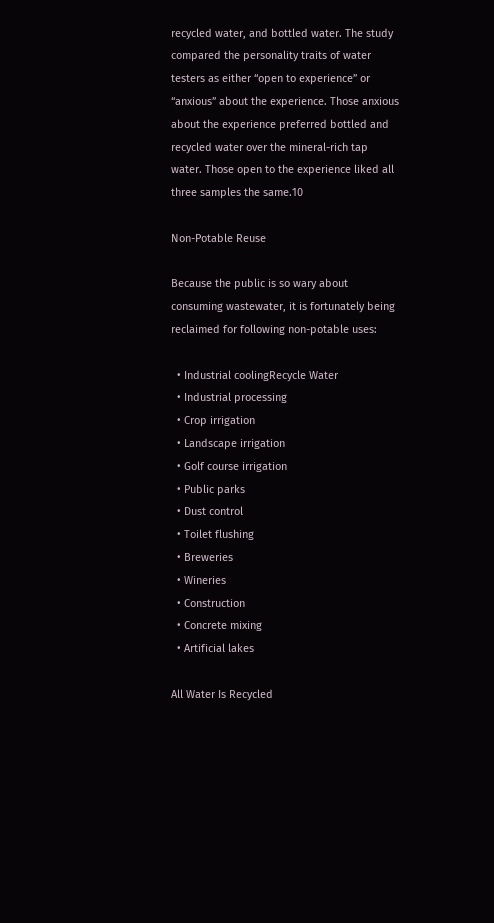recycled water, and bottled water. The study compared the personality traits of water testers as either “open to experience” or “anxious” about the experience. Those anxious about the experience preferred bottled and recycled water over the mineral-rich tap water. Those open to the experience liked all three samples the same.10

Non-Potable Reuse

Because the public is so wary about consuming wastewater, it is fortunately being reclaimed for following non-potable uses:

  • Industrial coolingRecycle Water
  • Industrial processing
  • Crop irrigation
  • Landscape irrigation
  • Golf course irrigation
  • Public parks
  • Dust control
  • Toilet flushing
  • Breweries
  • Wineries
  • Construction
  • Concrete mixing
  • Artificial lakes

All Water Is Recycled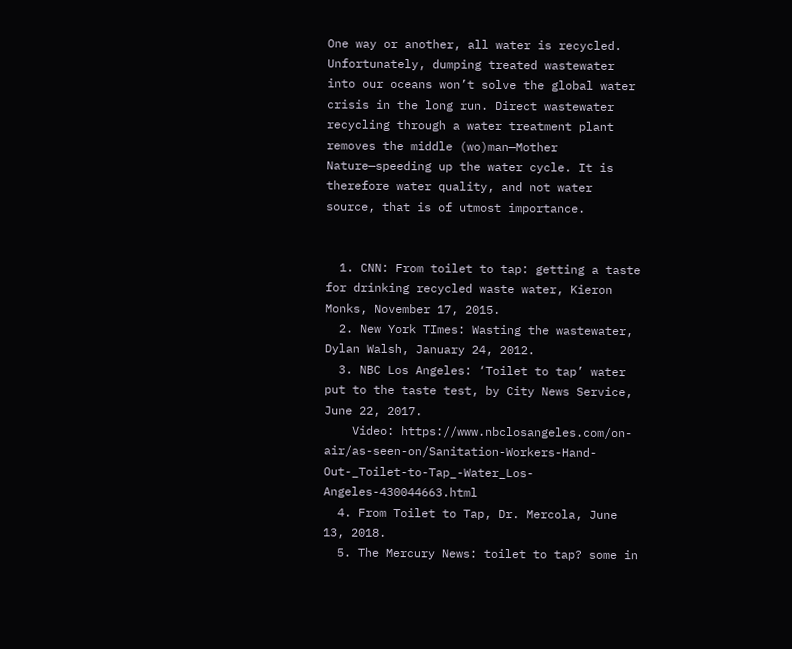One way or another, all water is recycled. Unfortunately, dumping treated wastewater into our oceans won’t solve the global water crisis in the long run. Direct wastewater recycling through a water treatment plant removes the middle (wo)man—Mother Nature—speeding up the water cycle. It is therefore water quality, and not water source, that is of utmost importance.


  1. CNN: From toilet to tap: getting a taste for drinking recycled waste water, Kieron Monks, November 17, 2015.
  2. New York TImes: Wasting the wastewater, Dylan Walsh, January 24, 2012.
  3. NBC Los Angeles: ‘Toilet to tap’ water put to the taste test, by City News Service, June 22, 2017.
    Video: https://www.nbclosangeles.com/on-air/as-seen-on/Sanitation-Workers-Hand-Out-_Toilet-to-Tap_-Water_Los-Angeles-430044663.html
  4. From Toilet to Tap, Dr. Mercola, June 13, 2018.
  5. The Mercury News: toilet to tap? some in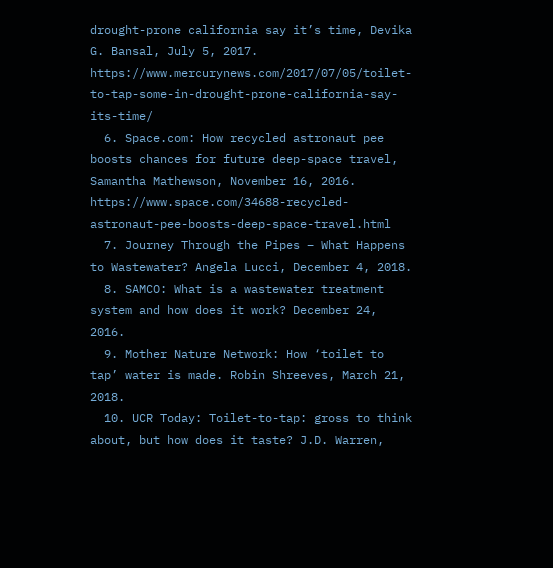drought-prone california say it’s time, Devika G. Bansal, July 5, 2017. https://www.mercurynews.com/2017/07/05/toilet-to-tap-some-in-drought-prone-california-say-its-time/
  6. Space.com: How recycled astronaut pee boosts chances for future deep-space travel, Samantha Mathewson, November 16, 2016. https://www.space.com/34688-recycled-astronaut-pee-boosts-deep-space-travel.html
  7. Journey Through the Pipes – What Happens to Wastewater? Angela Lucci, December 4, 2018.
  8. SAMCO: What is a wastewater treatment system and how does it work? December 24, 2016.
  9. Mother Nature Network: How ‘toilet to tap’ water is made. Robin Shreeves, March 21, 2018.
  10. UCR Today: Toilet-to-tap: gross to think about, but how does it taste? J.D. Warren,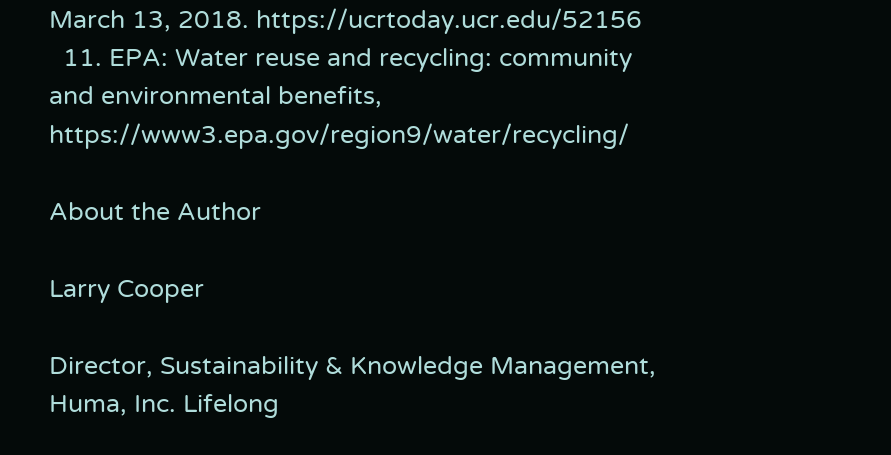March 13, 2018. https://ucrtoday.ucr.edu/52156
  11. EPA: Water reuse and recycling: community and environmental benefits, https://www3.epa.gov/region9/water/recycling/

About the Author

Larry Cooper

Director, Sustainability & Knowledge Management, Huma, Inc. Lifelong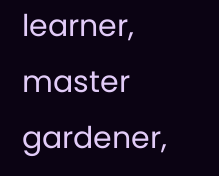learner, master gardener,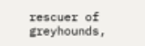rescuer of greyhounds,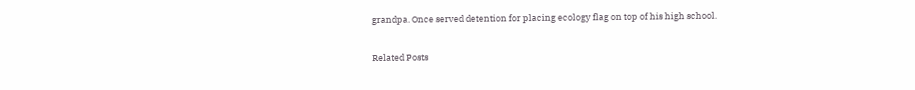grandpa. Once served detention for placing ecology flag on top of his high school.

Related Posts